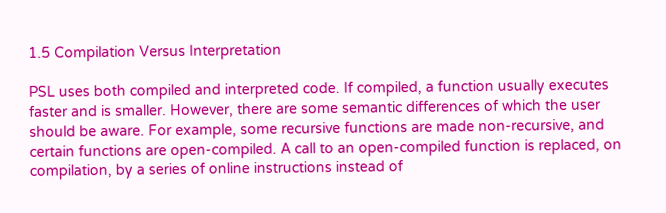1.5 Compilation Versus Interpretation

PSL uses both compiled and interpreted code. If compiled, a function usually executes faster and is smaller. However, there are some semantic differences of which the user should be aware. For example, some recursive functions are made non-recursive, and certain functions are open-compiled. A call to an open-compiled function is replaced, on compilation, by a series of online instructions instead of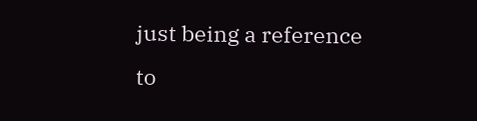just being a reference to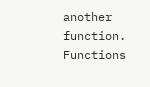another function. Functions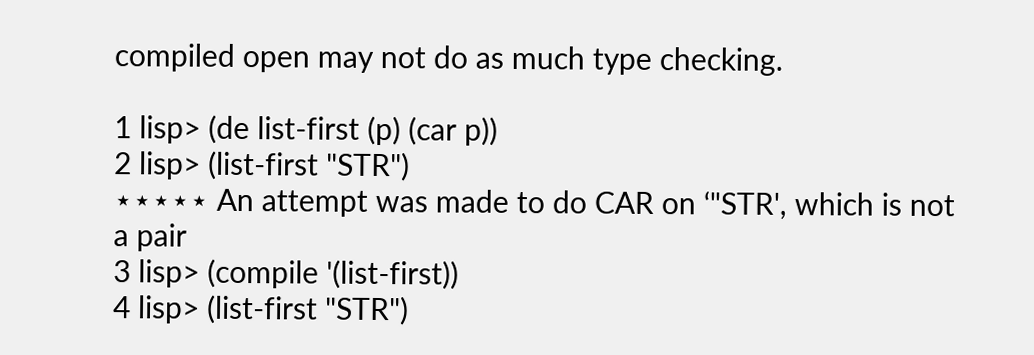compiled open may not do as much type checking.

1 lisp> (de list-first (p) (car p))
2 lisp> (list-first "STR")
⋆⋆⋆⋆⋆ An attempt was made to do CAR on ‘"STR', which is not a pair
3 lisp> (compile '(list-first))
4 lisp> (list-first "STR")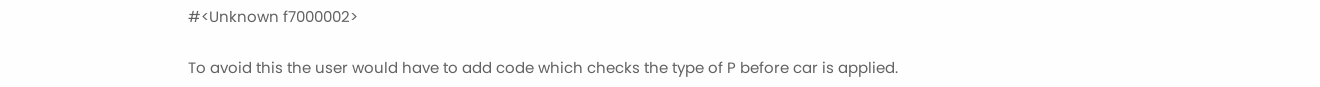#<Unknown f7000002>

To avoid this the user would have to add code which checks the type of P before car is applied.